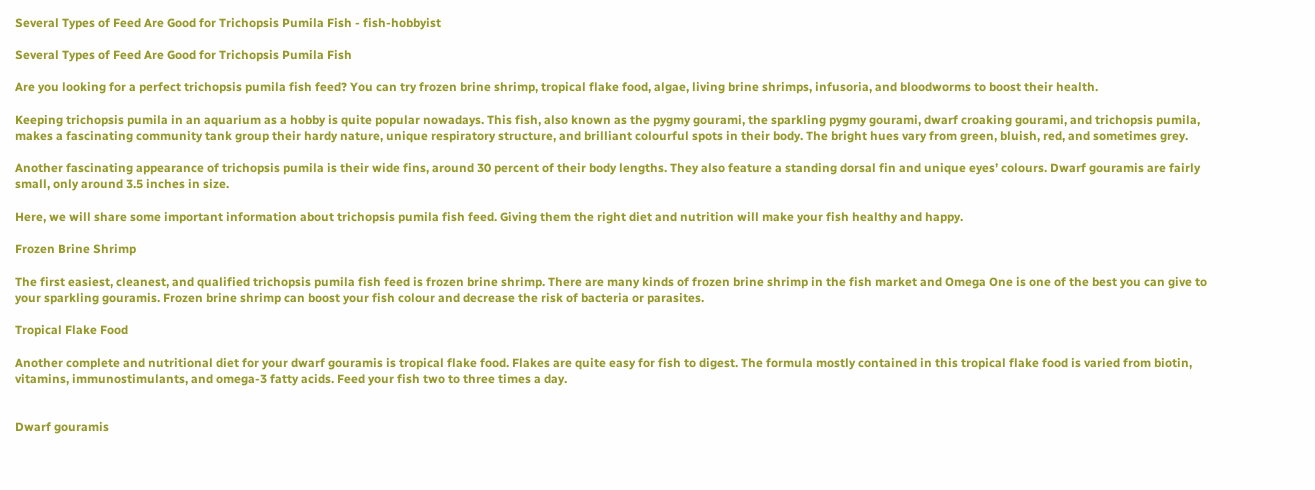Several Types of Feed Are Good for Trichopsis Pumila Fish - fish-hobbyist

Several Types of Feed Are Good for Trichopsis Pumila Fish

Are you looking for a perfect trichopsis pumila fish feed? You can try frozen brine shrimp, tropical flake food, algae, living brine shrimps, infusoria, and bloodworms to boost their health.

Keeping trichopsis pumila in an aquarium as a hobby is quite popular nowadays. This fish, also known as the pygmy gourami, the sparkling pygmy gourami, dwarf croaking gourami, and trichopsis pumila, makes a fascinating community tank group their hardy nature, unique respiratory structure, and brilliant colourful spots in their body. The bright hues vary from green, bluish, red, and sometimes grey.

Another fascinating appearance of trichopsis pumila is their wide fins, around 30 percent of their body lengths. They also feature a standing dorsal fin and unique eyes’ colours. Dwarf gouramis are fairly small, only around 3.5 inches in size.

Here, we will share some important information about trichopsis pumila fish feed. Giving them the right diet and nutrition will make your fish healthy and happy.

Frozen Brine Shrimp

The first easiest, cleanest, and qualified trichopsis pumila fish feed is frozen brine shrimp. There are many kinds of frozen brine shrimp in the fish market and Omega One is one of the best you can give to your sparkling gouramis. Frozen brine shrimp can boost your fish colour and decrease the risk of bacteria or parasites.

Tropical Flake Food

Another complete and nutritional diet for your dwarf gouramis is tropical flake food. Flakes are quite easy for fish to digest. The formula mostly contained in this tropical flake food is varied from biotin, vitamins, immunostimulants, and omega-3 fatty acids. Feed your fish two to three times a day.


Dwarf gouramis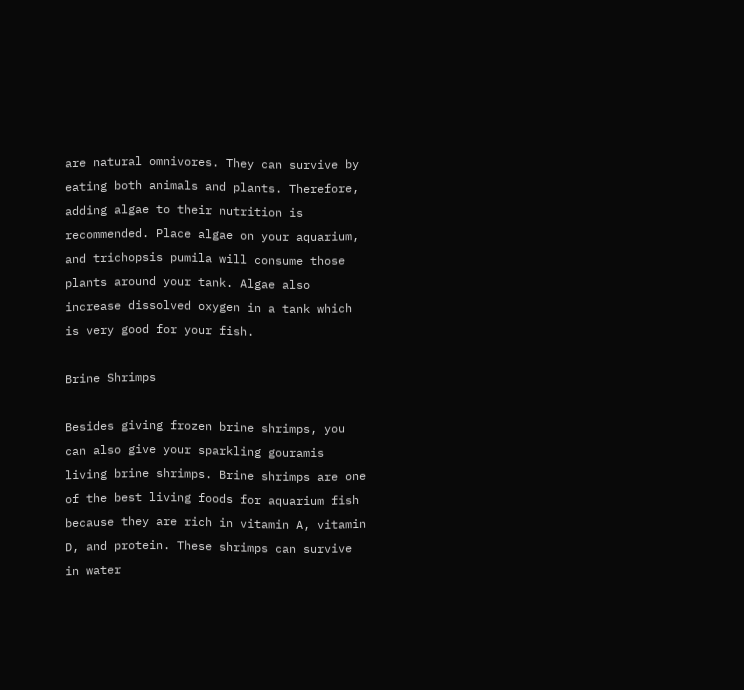are natural omnivores. They can survive by eating both animals and plants. Therefore, adding algae to their nutrition is recommended. Place algae on your aquarium, and trichopsis pumila will consume those plants around your tank. Algae also increase dissolved oxygen in a tank which is very good for your fish.

Brine Shrimps

Besides giving frozen brine shrimps, you can also give your sparkling gouramis living brine shrimps. Brine shrimps are one of the best living foods for aquarium fish because they are rich in vitamin A, vitamin D, and protein. These shrimps can survive in water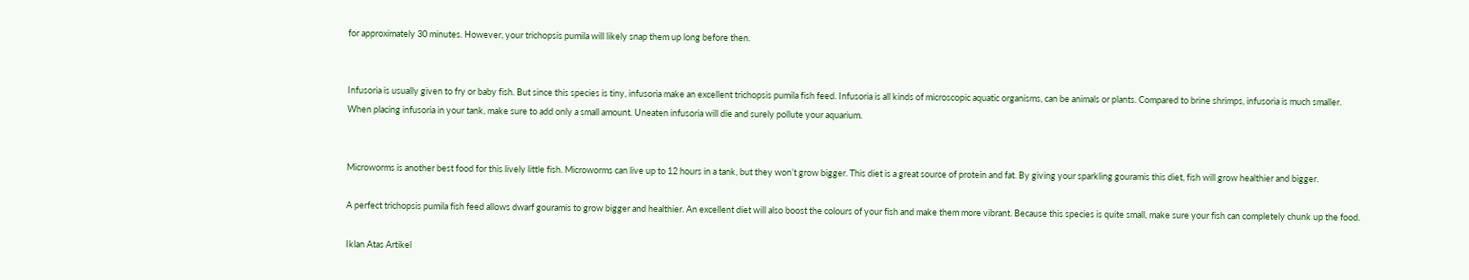for approximately 30 minutes. However, your trichopsis pumila will likely snap them up long before then.


Infusoria is usually given to fry or baby fish. But since this species is tiny, infusoria make an excellent trichopsis pumila fish feed. Infusoria is all kinds of microscopic aquatic organisms, can be animals or plants. Compared to brine shrimps, infusoria is much smaller. When placing infusoria in your tank, make sure to add only a small amount. Uneaten infusoria will die and surely pollute your aquarium.


Microworms is another best food for this lively little fish. Microworms can live up to 12 hours in a tank, but they won’t grow bigger. This diet is a great source of protein and fat. By giving your sparkling gouramis this diet, fish will grow healthier and bigger.

A perfect trichopsis pumila fish feed allows dwarf gouramis to grow bigger and healthier. An excellent diet will also boost the colours of your fish and make them more vibrant. Because this species is quite small, make sure your fish can completely chunk up the food.

Iklan Atas Artikel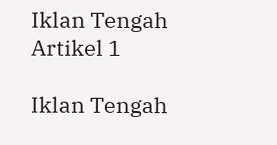Iklan Tengah Artikel 1

Iklan Tengah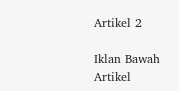Artikel 2

Iklan Bawah Artikel